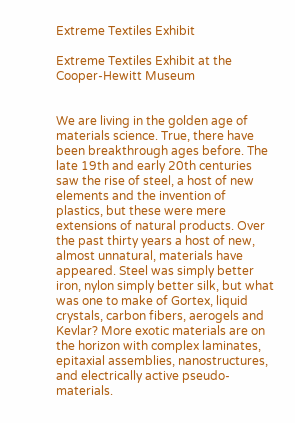Extreme Textiles Exhibit

Extreme Textiles Exhibit at the Cooper-Hewitt Museum


We are living in the golden age of materials science. True, there have been breakthrough ages before. The late 19th and early 20th centuries saw the rise of steel, a host of new elements and the invention of plastics, but these were mere extensions of natural products. Over the past thirty years a host of new, almost unnatural, materials have appeared. Steel was simply better iron, nylon simply better silk, but what was one to make of Gortex, liquid crystals, carbon fibers, aerogels and Kevlar? More exotic materials are on the horizon with complex laminates, epitaxial assemblies, nanostructures, and electrically active pseudo-materials.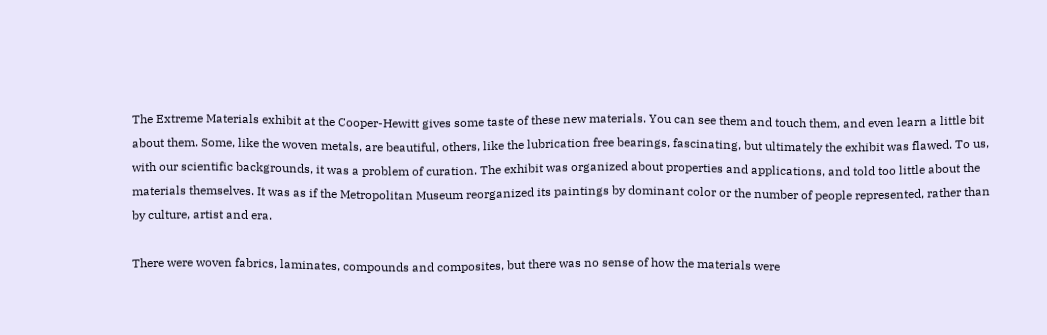The Extreme Materials exhibit at the Cooper-Hewitt gives some taste of these new materials. You can see them and touch them, and even learn a little bit about them. Some, like the woven metals, are beautiful, others, like the lubrication free bearings, fascinating, but ultimately the exhibit was flawed. To us, with our scientific backgrounds, it was a problem of curation. The exhibit was organized about properties and applications, and told too little about the materials themselves. It was as if the Metropolitan Museum reorganized its paintings by dominant color or the number of people represented, rather than by culture, artist and era.

There were woven fabrics, laminates, compounds and composites, but there was no sense of how the materials were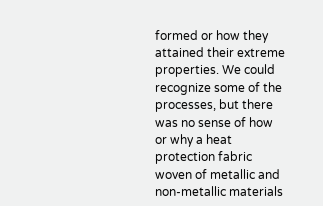formed or how they attained their extreme properties. We could recognize some of the processes, but there was no sense of how or why a heat protection fabric woven of metallic and non-metallic materials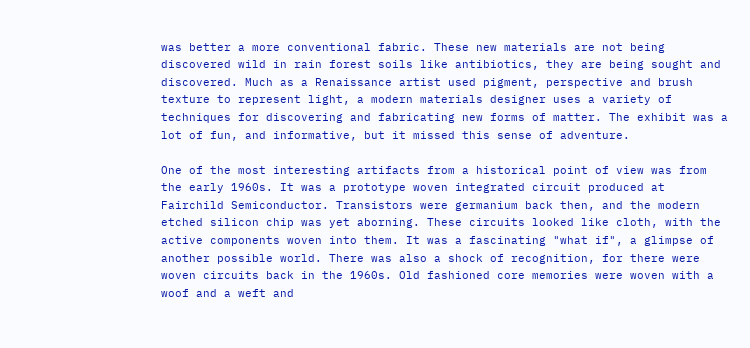was better a more conventional fabric. These new materials are not being discovered wild in rain forest soils like antibiotics, they are being sought and discovered. Much as a Renaissance artist used pigment, perspective and brush texture to represent light, a modern materials designer uses a variety of techniques for discovering and fabricating new forms of matter. The exhibit was a lot of fun, and informative, but it missed this sense of adventure.

One of the most interesting artifacts from a historical point of view was from the early 1960s. It was a prototype woven integrated circuit produced at Fairchild Semiconductor. Transistors were germanium back then, and the modern etched silicon chip was yet aborning. These circuits looked like cloth, with the active components woven into them. It was a fascinating "what if", a glimpse of another possible world. There was also a shock of recognition, for there were woven circuits back in the 1960s. Old fashioned core memories were woven with a woof and a weft and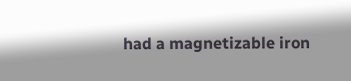had a magnetizable iron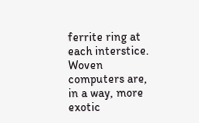ferrite ring at each interstice. Woven computers are, in a way, more exotic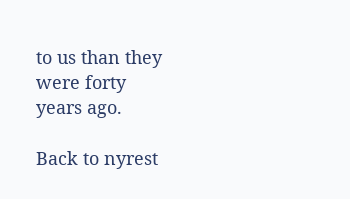to us than they were forty years ago.

Back to nyrest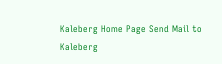Kaleberg Home Page Send Mail to Kaleberg